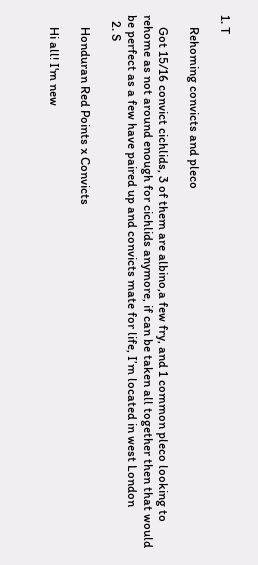1. T

    Rehoming convicts and pleco

    Got 15/16 convict cichlids, 3 of them are albino,a few fry, and 1 common pleco looking to rehome as not around enough for cichlids anymore, if can be taken all together then that would be perfect as a few have paired up and convicts mate for life, I’m located in west London
  2. S

    Honduran Red Points x Convicts

    Hi all! I'm new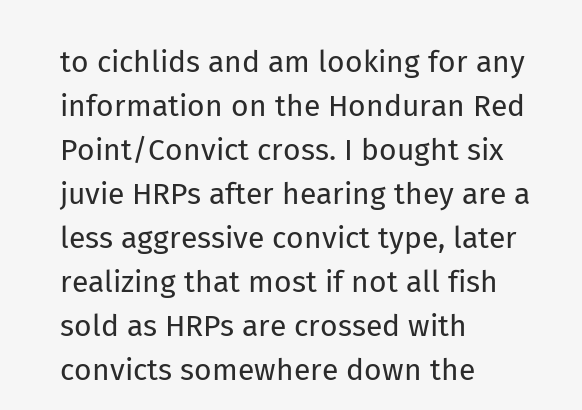to cichlids and am looking for any information on the Honduran Red Point/Convict cross. I bought six juvie HRPs after hearing they are a less aggressive convict type, later realizing that most if not all fish sold as HRPs are crossed with convicts somewhere down the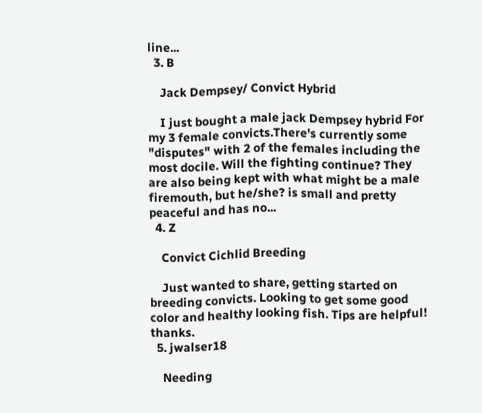line...
  3. B

    Jack Dempsey/ Convict Hybrid

    I just bought a male jack Dempsey hybrid For my 3 female convicts.There's currently some "disputes" with 2 of the females including the most docile. Will the fighting continue? They are also being kept with what might be a male firemouth, but he/she? is small and pretty peaceful and has no...
  4. Z

    Convict Cichlid Breeding

    Just wanted to share, getting started on breeding convicts. Looking to get some good color and healthy looking fish. Tips are helpful!   thanks.
  5. jwalser18

    Needing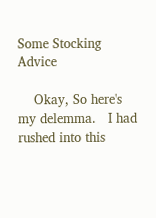Some Stocking Advice

    Okay, So here's my delemma.   I had rushed into this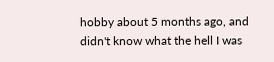hobby about 5 months ago, and didn't know what the hell I was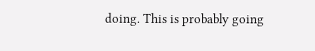doing. This is probably going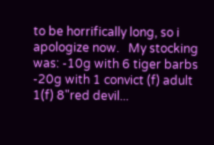to be horrifically long, so i apologize now.   My stocking was: -10g with 6 tiger barbs -20g with 1 convict (f) adult 1(f) 8"red devil...